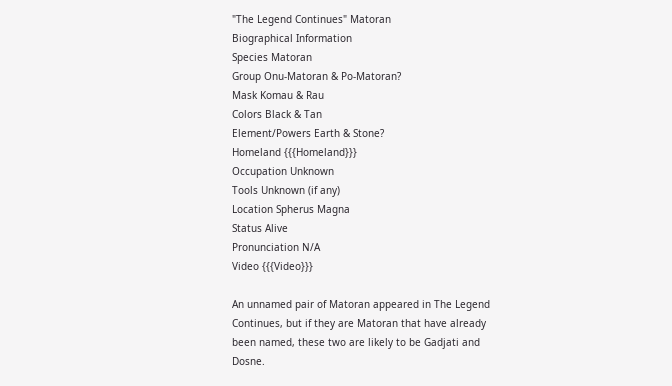"The Legend Continues" Matoran
Biographical Information
Species Matoran
Group Onu-Matoran & Po-Matoran?
Mask Komau & Rau
Colors Black & Tan
Element/Powers Earth & Stone?
Homeland {{{Homeland}}}
Occupation Unknown
Tools Unknown (if any)
Location Spherus Magna
Status Alive
Pronunciation N/A
Video {{{Video}}}

An unnamed pair of Matoran appeared in The Legend Continues, but if they are Matoran that have already been named, these two are likely to be Gadjati and Dosne.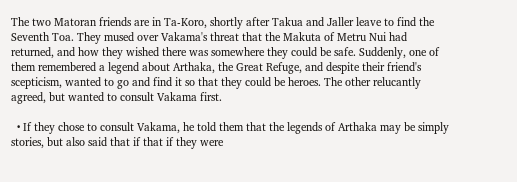The two Matoran friends are in Ta-Koro, shortly after Takua and Jaller leave to find the Seventh Toa. They mused over Vakama's threat that the Makuta of Metru Nui had returned, and how they wished there was somewhere they could be safe. Suddenly, one of them remembered a legend about Arthaka, the Great Refuge, and despite their friend's scepticism, wanted to go and find it so that they could be heroes. The other relucantly agreed, but wanted to consult Vakama first.

  • If they chose to consult Vakama, he told them that the legends of Arthaka may be simply stories, but also said that if that if they were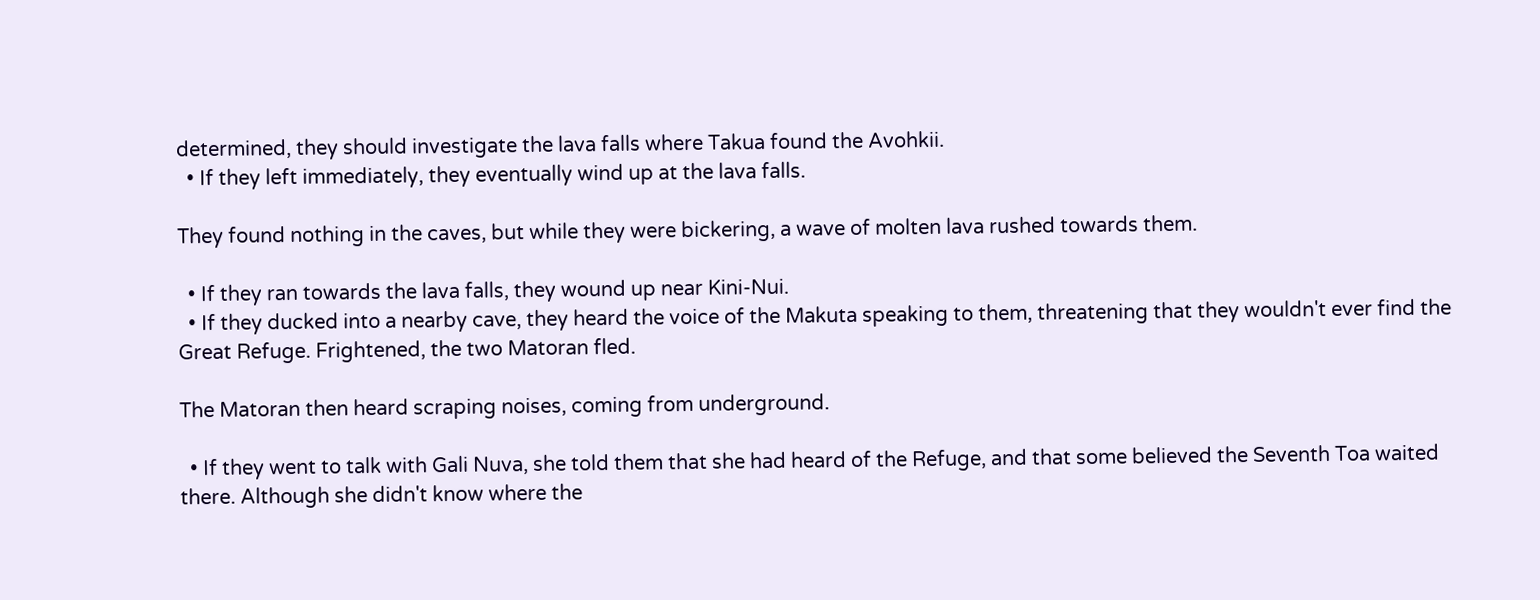determined, they should investigate the lava falls where Takua found the Avohkii.
  • If they left immediately, they eventually wind up at the lava falls.

They found nothing in the caves, but while they were bickering, a wave of molten lava rushed towards them.

  • If they ran towards the lava falls, they wound up near Kini-Nui.
  • If they ducked into a nearby cave, they heard the voice of the Makuta speaking to them, threatening that they wouldn't ever find the Great Refuge. Frightened, the two Matoran fled.

The Matoran then heard scraping noises, coming from underground.

  • If they went to talk with Gali Nuva, she told them that she had heard of the Refuge, and that some believed the Seventh Toa waited there. Although she didn't know where the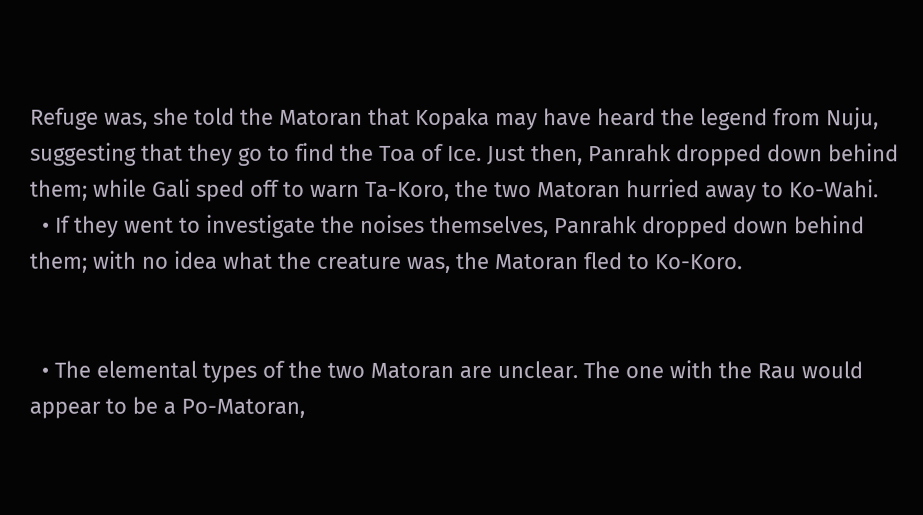Refuge was, she told the Matoran that Kopaka may have heard the legend from Nuju, suggesting that they go to find the Toa of Ice. Just then, Panrahk dropped down behind them; while Gali sped off to warn Ta-Koro, the two Matoran hurried away to Ko-Wahi.
  • If they went to investigate the noises themselves, Panrahk dropped down behind them; with no idea what the creature was, the Matoran fled to Ko-Koro.


  • The elemental types of the two Matoran are unclear. The one with the Rau would appear to be a Po-Matoran,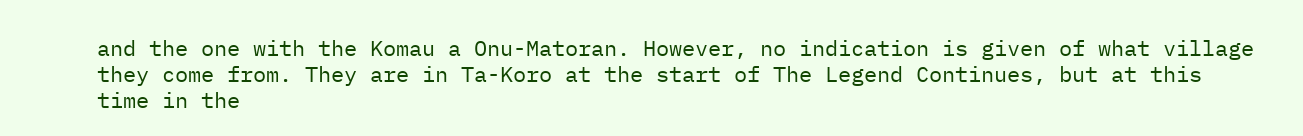and the one with the Komau a Onu-Matoran. However, no indication is given of what village they come from. They are in Ta-Koro at the start of The Legend Continues, but at this time in the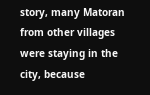story, many Matoran from other villages were staying in the city, because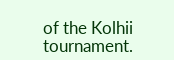of the Kolhii tournament.